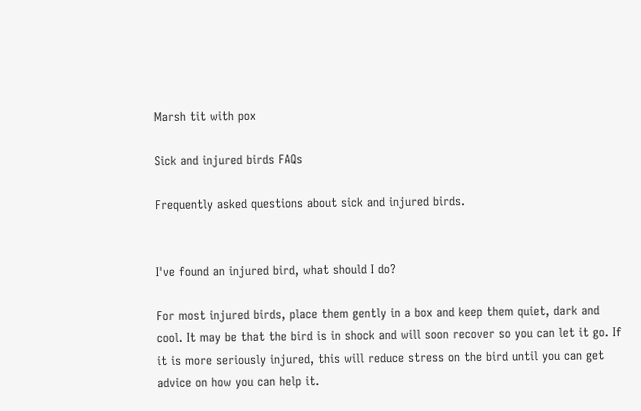Marsh tit with pox

Sick and injured birds FAQs

Frequently asked questions about sick and injured birds.


I've found an injured bird, what should I do?

For most injured birds, place them gently in a box and keep them quiet, dark and cool. It may be that the bird is in shock and will soon recover so you can let it go. If it is more seriously injured, this will reduce stress on the bird until you can get advice on how you can help it.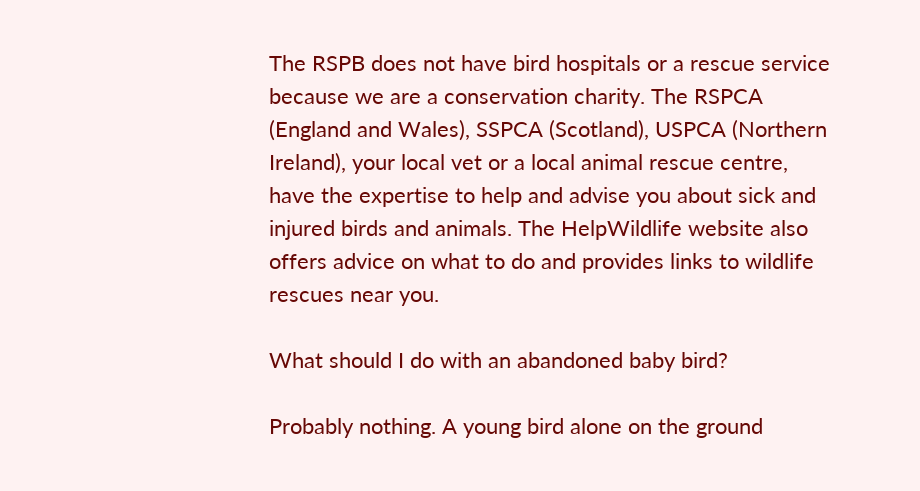The RSPB does not have bird hospitals or a rescue service because we are a conservation charity. The RSPCA (England and Wales), SSPCA (Scotland), USPCA (Northern Ireland), your local vet or a local animal rescue centre, have the expertise to help and advise you about sick and injured birds and animals. The HelpWildlife website also offers advice on what to do and provides links to wildlife rescues near you.

What should I do with an abandoned baby bird?

Probably nothing. A young bird alone on the ground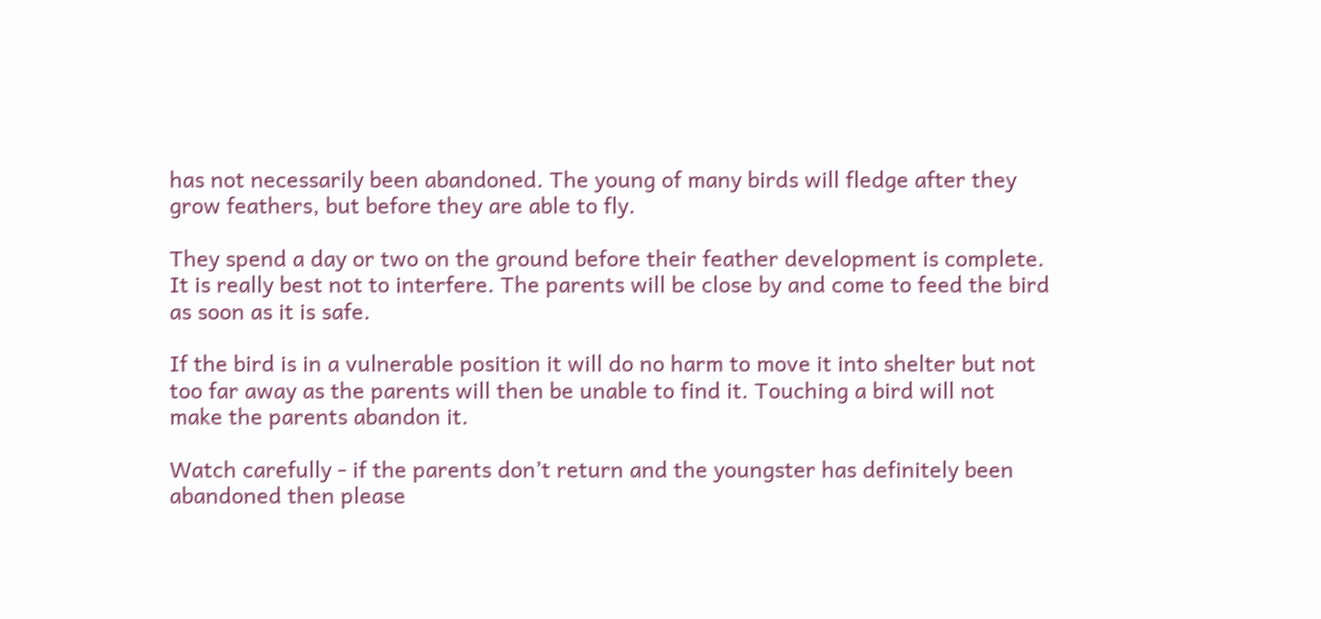has not necessarily been abandoned. The young of many birds will fledge after they grow feathers, but before they are able to fly.

They spend a day or two on the ground before their feather development is complete. It is really best not to interfere. The parents will be close by and come to feed the bird as soon as it is safe.

If the bird is in a vulnerable position it will do no harm to move it into shelter but not too far away as the parents will then be unable to find it. Touching a bird will not make the parents abandon it.

Watch carefully - if the parents don’t return and the youngster has definitely been abandoned then please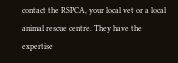contact the RSPCA, your local vet or a local animal rescue centre. They have the expertise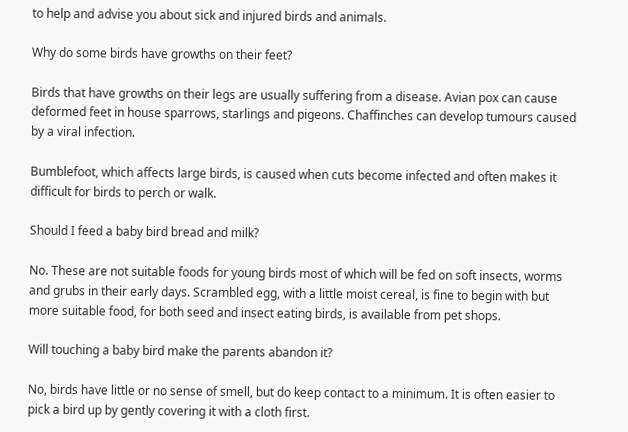to help and advise you about sick and injured birds and animals.

Why do some birds have growths on their feet?

Birds that have growths on their legs are usually suffering from a disease. Avian pox can cause deformed feet in house sparrows, starlings and pigeons. Chaffinches can develop tumours caused by a viral infection.

Bumblefoot, which affects large birds, is caused when cuts become infected and often makes it difficult for birds to perch or walk.

Should I feed a baby bird bread and milk?

No. These are not suitable foods for young birds most of which will be fed on soft insects, worms and grubs in their early days. Scrambled egg, with a little moist cereal, is fine to begin with but more suitable food, for both seed and insect eating birds, is available from pet shops.

Will touching a baby bird make the parents abandon it?

No, birds have little or no sense of smell, but do keep contact to a minimum. It is often easier to pick a bird up by gently covering it with a cloth first.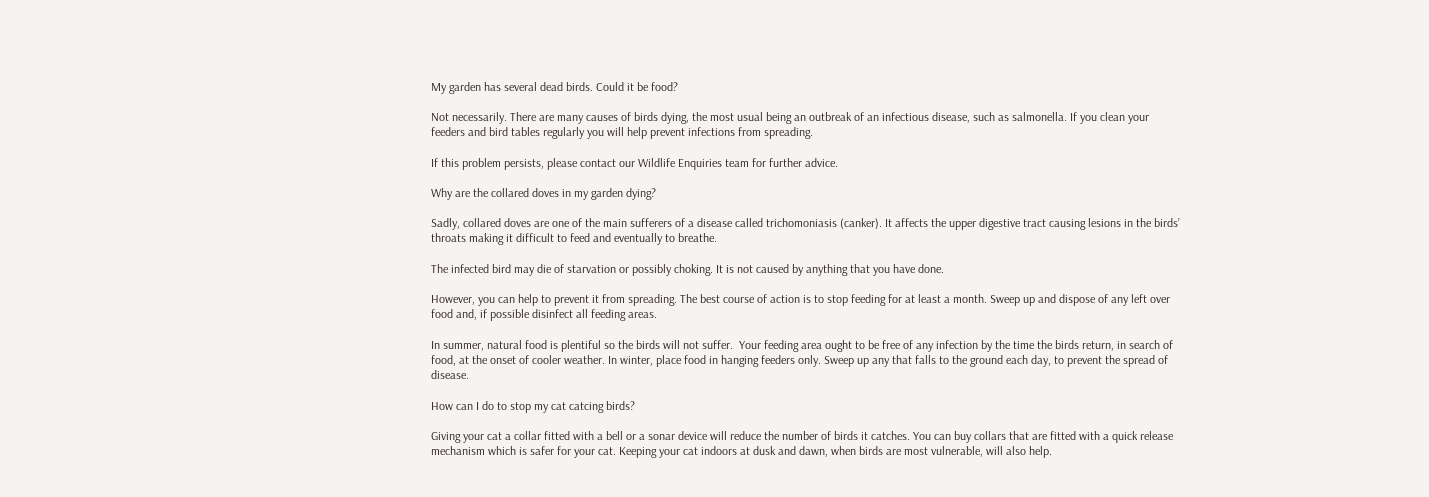My garden has several dead birds. Could it be food?

Not necessarily. There are many causes of birds dying, the most usual being an outbreak of an infectious disease, such as salmonella. If you clean your feeders and bird tables regularly you will help prevent infections from spreading.

If this problem persists, please contact our Wildlife Enquiries team for further advice.

Why are the collared doves in my garden dying?

Sadly, collared doves are one of the main sufferers of a disease called trichomoniasis (canker). It affects the upper digestive tract causing lesions in the birds’ throats making it difficult to feed and eventually to breathe.

The infected bird may die of starvation or possibly choking. It is not caused by anything that you have done.

However, you can help to prevent it from spreading. The best course of action is to stop feeding for at least a month. Sweep up and dispose of any left over food and, if possible disinfect all feeding areas.

In summer, natural food is plentiful so the birds will not suffer.  Your feeding area ought to be free of any infection by the time the birds return, in search of food, at the onset of cooler weather. In winter, place food in hanging feeders only. Sweep up any that falls to the ground each day, to prevent the spread of disease.

How can I do to stop my cat catcing birds?

Giving your cat a collar fitted with a bell or a sonar device will reduce the number of birds it catches. You can buy collars that are fitted with a quick release mechanism which is safer for your cat. Keeping your cat indoors at dusk and dawn, when birds are most vulnerable, will also help.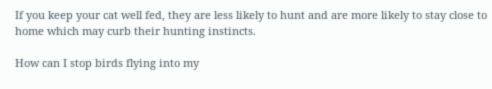If you keep your cat well fed, they are less likely to hunt and are more likely to stay close to home which may curb their hunting instincts.

How can I stop birds flying into my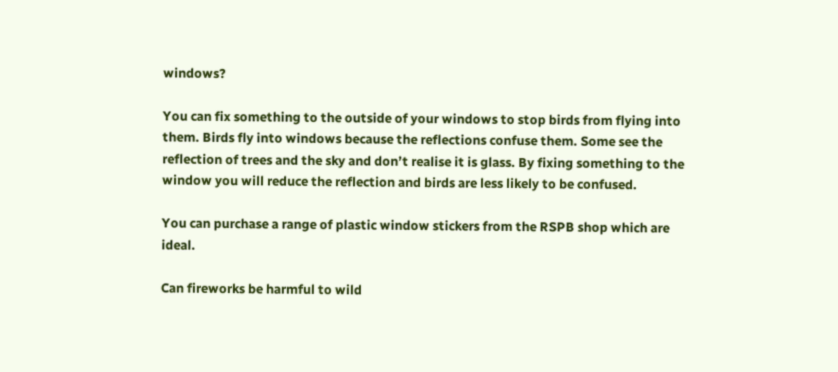windows?

You can fix something to the outside of your windows to stop birds from flying into them. Birds fly into windows because the reflections confuse them. Some see the reflection of trees and the sky and don’t realise it is glass. By fixing something to the window you will reduce the reflection and birds are less likely to be confused.

You can purchase a range of plastic window stickers from the RSPB shop which are ideal.

Can fireworks be harmful to wild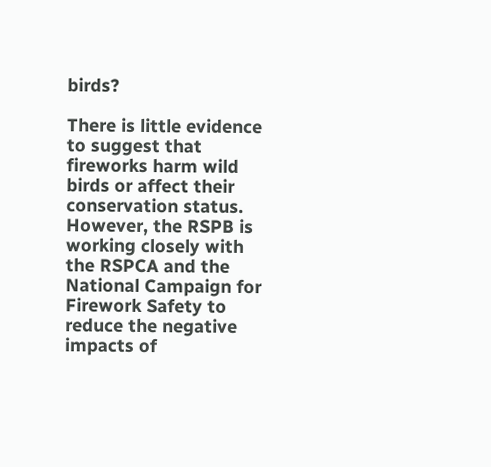birds?

There is little evidence to suggest that fireworks harm wild birds or affect their conservation status. However, the RSPB is working closely with the RSPCA and the National Campaign for Firework Safety to reduce the negative impacts of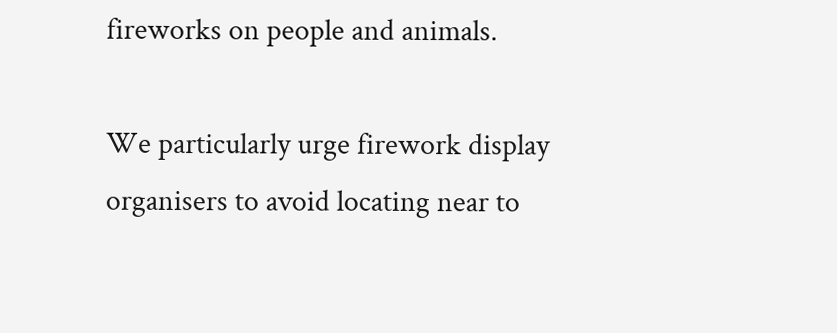fireworks on people and animals.

We particularly urge firework display organisers to avoid locating near to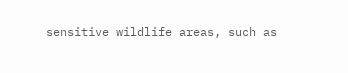sensitive wildlife areas, such as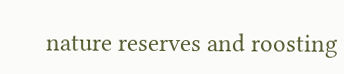nature reserves and roosting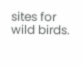sites for wild birds.